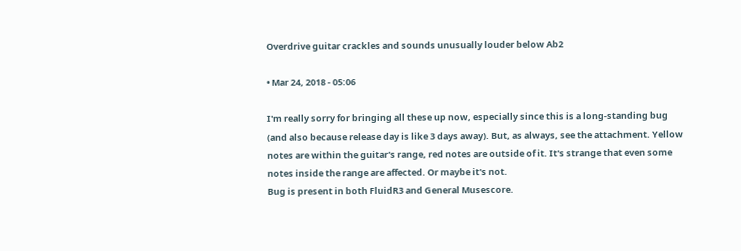Overdrive guitar crackles and sounds unusually louder below Ab2

• Mar 24, 2018 - 05:06

I'm really sorry for bringing all these up now, especially since this is a long-standing bug (and also because release day is like 3 days away). But, as always, see the attachment. Yellow notes are within the guitar's range, red notes are outside of it. It's strange that even some notes inside the range are affected. Or maybe it's not.
Bug is present in both FluidR3 and General Musescore.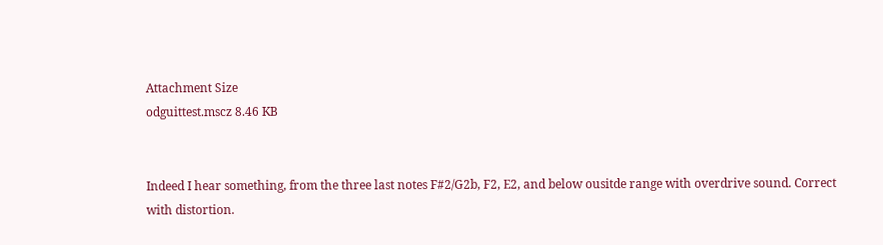Attachment Size
odguittest.mscz 8.46 KB


Indeed I hear something, from the three last notes F#2/G2b, F2, E2, and below ousitde range with overdrive sound. Correct with distortion.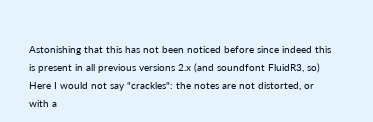Astonishing that this has not been noticed before since indeed this is present in all previous versions 2.x (and soundfont FluidR3, so)
Here I would not say "crackles": the notes are not distorted, or with a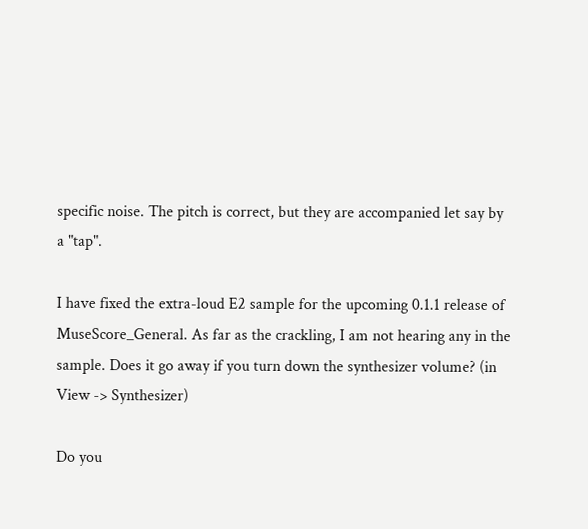specific noise. The pitch is correct, but they are accompanied let say by a "tap".

I have fixed the extra-loud E2 sample for the upcoming 0.1.1 release of MuseScore_General. As far as the crackling, I am not hearing any in the sample. Does it go away if you turn down the synthesizer volume? (in View -> Synthesizer)

Do you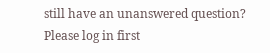still have an unanswered question? Please log in first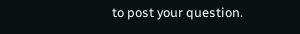to post your question.